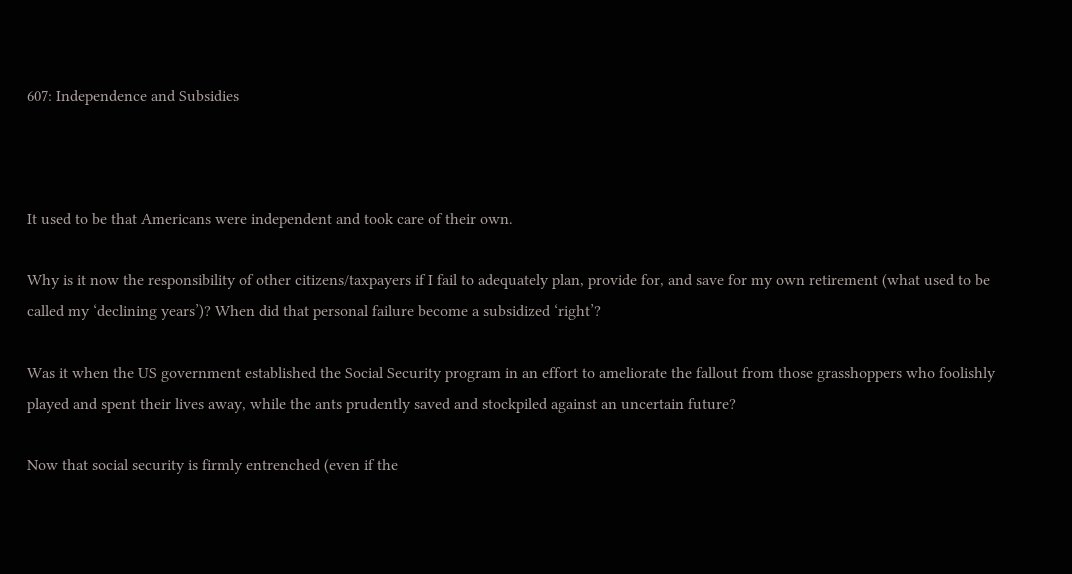607: Independence and Subsidies



It used to be that Americans were independent and took care of their own.

Why is it now the responsibility of other citizens/taxpayers if I fail to adequately plan, provide for, and save for my own retirement (what used to be called my ‘declining years’)? When did that personal failure become a subsidized ‘right’?

Was it when the US government established the Social Security program in an effort to ameliorate the fallout from those grasshoppers who foolishly played and spent their lives away, while the ants prudently saved and stockpiled against an uncertain future?

Now that social security is firmly entrenched (even if the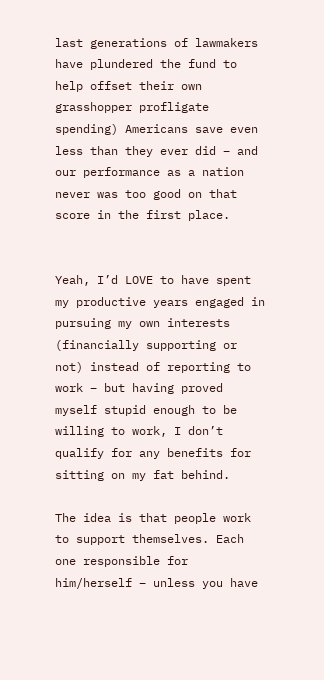last generations of lawmakers have plundered the fund to help offset their own grasshopper profligate spending) Americans save even less than they ever did – and our performance as a nation never was too good on that score in the first place.


Yeah, I’d LOVE to have spent my productive years engaged in pursuing my own interests (financially supporting or not) instead of reporting to work – but having proved myself stupid enough to be willing to work, I don’t qualify for any benefits for sitting on my fat behind.

The idea is that people work to support themselves. Each one responsible for him/herself – unless you have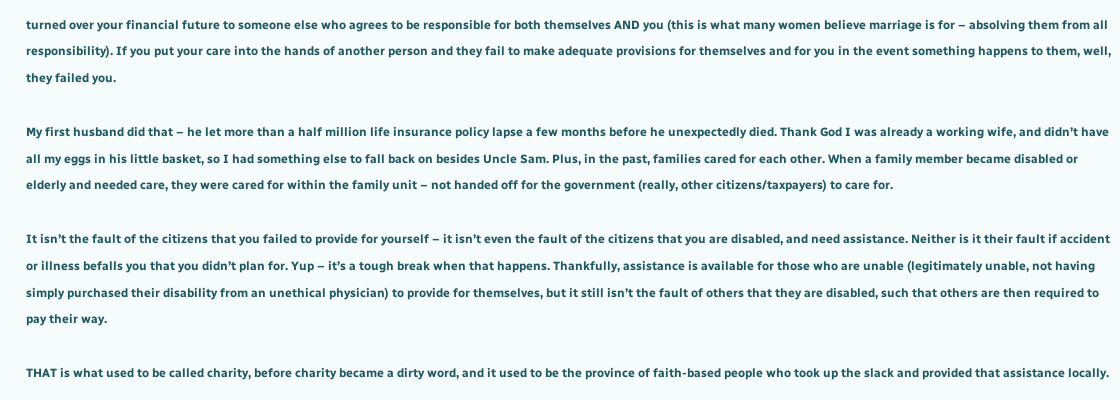turned over your financial future to someone else who agrees to be responsible for both themselves AND you (this is what many women believe marriage is for – absolving them from all responsibility). If you put your care into the hands of another person and they fail to make adequate provisions for themselves and for you in the event something happens to them, well, they failed you.

My first husband did that – he let more than a half million life insurance policy lapse a few months before he unexpectedly died. Thank God I was already a working wife, and didn’t have all my eggs in his little basket, so I had something else to fall back on besides Uncle Sam. Plus, in the past, families cared for each other. When a family member became disabled or elderly and needed care, they were cared for within the family unit – not handed off for the government (really, other citizens/taxpayers) to care for.

It isn’t the fault of the citizens that you failed to provide for yourself – it isn’t even the fault of the citizens that you are disabled, and need assistance. Neither is it their fault if accident or illness befalls you that you didn’t plan for. Yup – it’s a tough break when that happens. Thankfully, assistance is available for those who are unable (legitimately unable, not having simply purchased their disability from an unethical physician) to provide for themselves, but it still isn’t the fault of others that they are disabled, such that others are then required to pay their way.

THAT is what used to be called charity, before charity became a dirty word, and it used to be the province of faith-based people who took up the slack and provided that assistance locally.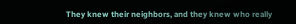They knew their neighbors, and they knew who really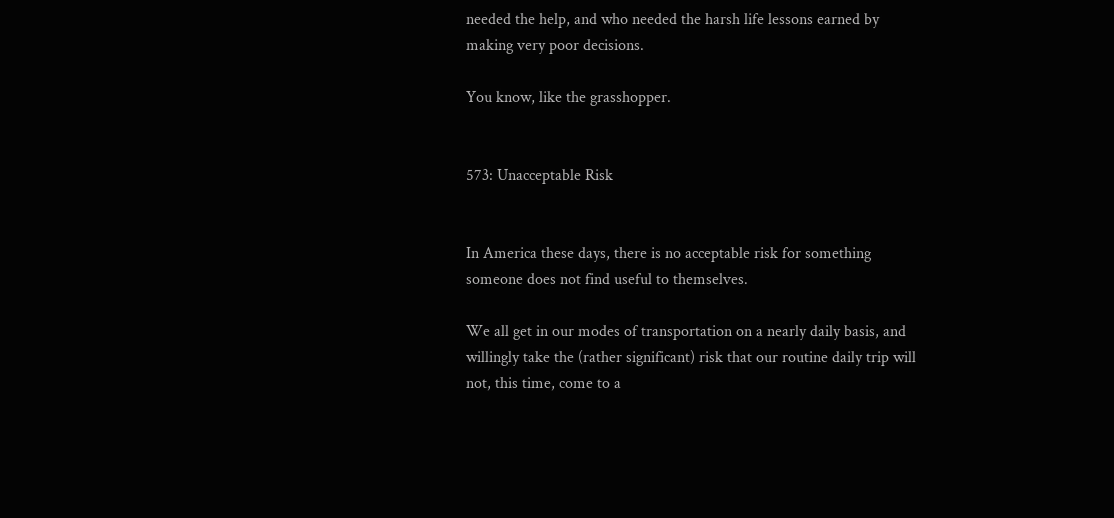needed the help, and who needed the harsh life lessons earned by making very poor decisions.

You know, like the grasshopper.


573: Unacceptable Risk


In America these days, there is no acceptable risk for something someone does not find useful to themselves.

We all get in our modes of transportation on a nearly daily basis, and willingly take the (rather significant) risk that our routine daily trip will not, this time, come to a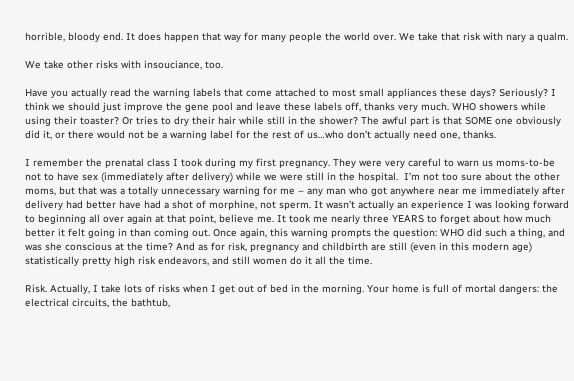horrible, bloody end. It does happen that way for many people the world over. We take that risk with nary a qualm.

We take other risks with insouciance, too.

Have you actually read the warning labels that come attached to most small appliances these days? Seriously? I think we should just improve the gene pool and leave these labels off, thanks very much. WHO showers while using their toaster? Or tries to dry their hair while still in the shower? The awful part is that SOME one obviously did it, or there would not be a warning label for the rest of us…who don’t actually need one, thanks.

I remember the prenatal class I took during my first pregnancy. They were very careful to warn us moms-to-be not to have sex (immediately after delivery) while we were still in the hospital.  I’m not too sure about the other moms, but that was a totally unnecessary warning for me – any man who got anywhere near me immediately after delivery had better have had a shot of morphine, not sperm. It wasn’t actually an experience I was looking forward to beginning all over again at that point, believe me. It took me nearly three YEARS to forget about how much better it felt going in than coming out. Once again, this warning prompts the question: WHO did such a thing, and was she conscious at the time? And as for risk, pregnancy and childbirth are still (even in this modern age) statistically pretty high risk endeavors, and still women do it all the time.

Risk. Actually, I take lots of risks when I get out of bed in the morning. Your home is full of mortal dangers: the electrical circuits, the bathtub,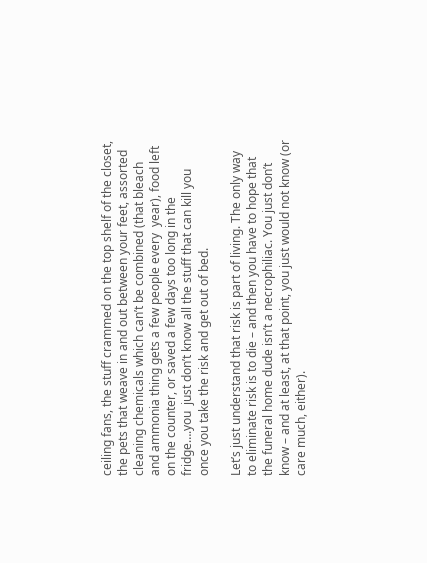ceiling fans, the stuff crammed on the top shelf of the closet, the pets that weave in and out between your feet, assorted cleaning chemicals which can’t be combined (that bleach  and ammonia thing gets a few people every  year), food left on the counter, or saved a few days too long in the fridge….you  just don’t know all the stuff that can kill you once you take the risk and get out of bed.

Let’s just understand that risk is part of living. The only way to eliminate risk is to die – and then you have to hope that the funeral home dude isn’t a necrophiliac. You just don’t know – and at least, at that point, you just would not know (or care much, either).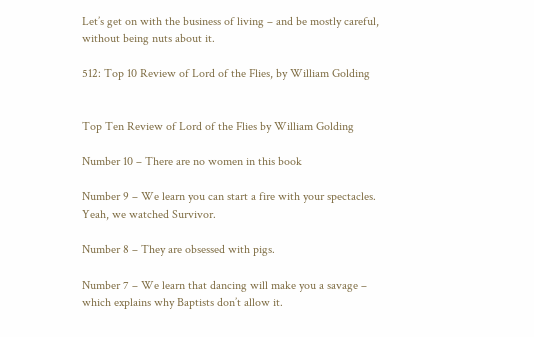Let’s get on with the business of living – and be mostly careful, without being nuts about it.

512: Top 10 Review of Lord of the Flies, by William Golding


Top Ten Review of Lord of the Flies by William Golding

Number 10 – There are no women in this book

Number 9 – We learn you can start a fire with your spectacles. Yeah, we watched Survivor.

Number 8 – They are obsessed with pigs.

Number 7 – We learn that dancing will make you a savage – which explains why Baptists don’t allow it.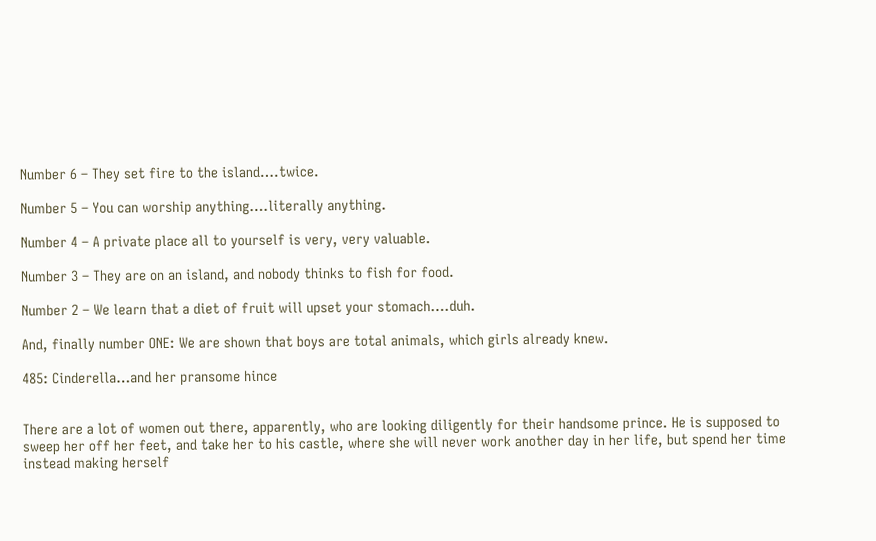Number 6 – They set fire to the island….twice.

Number 5 – You can worship anything….literally anything.

Number 4 – A private place all to yourself is very, very valuable.

Number 3 – They are on an island, and nobody thinks to fish for food.

Number 2 – We learn that a diet of fruit will upset your stomach….duh.

And, finally number ONE: We are shown that boys are total animals, which girls already knew.

485: Cinderella…and her pransome hince


There are a lot of women out there, apparently, who are looking diligently for their handsome prince. He is supposed to sweep her off her feet, and take her to his castle, where she will never work another day in her life, but spend her time instead making herself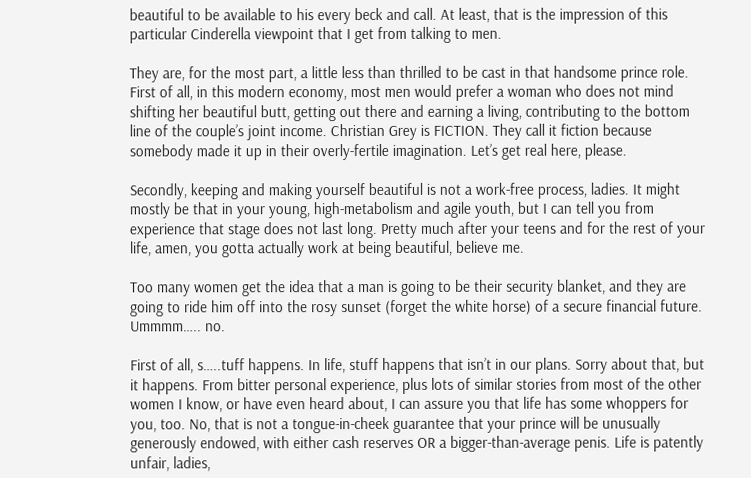beautiful to be available to his every beck and call. At least, that is the impression of this particular Cinderella viewpoint that I get from talking to men.

They are, for the most part, a little less than thrilled to be cast in that handsome prince role. First of all, in this modern economy, most men would prefer a woman who does not mind shifting her beautiful butt, getting out there and earning a living, contributing to the bottom line of the couple’s joint income. Christian Grey is FICTION. They call it fiction because somebody made it up in their overly-fertile imagination. Let’s get real here, please.

Secondly, keeping and making yourself beautiful is not a work-free process, ladies. It might mostly be that in your young, high-metabolism and agile youth, but I can tell you from experience that stage does not last long. Pretty much after your teens and for the rest of your life, amen, you gotta actually work at being beautiful, believe me.

Too many women get the idea that a man is going to be their security blanket, and they are going to ride him off into the rosy sunset (forget the white horse) of a secure financial future. Ummmm….. no.

First of all, s…..tuff happens. In life, stuff happens that isn’t in our plans. Sorry about that, but it happens. From bitter personal experience, plus lots of similar stories from most of the other women I know, or have even heard about, I can assure you that life has some whoppers for you, too. No, that is not a tongue-in-cheek guarantee that your prince will be unusually generously endowed, with either cash reserves OR a bigger-than-average penis. Life is patently unfair, ladies,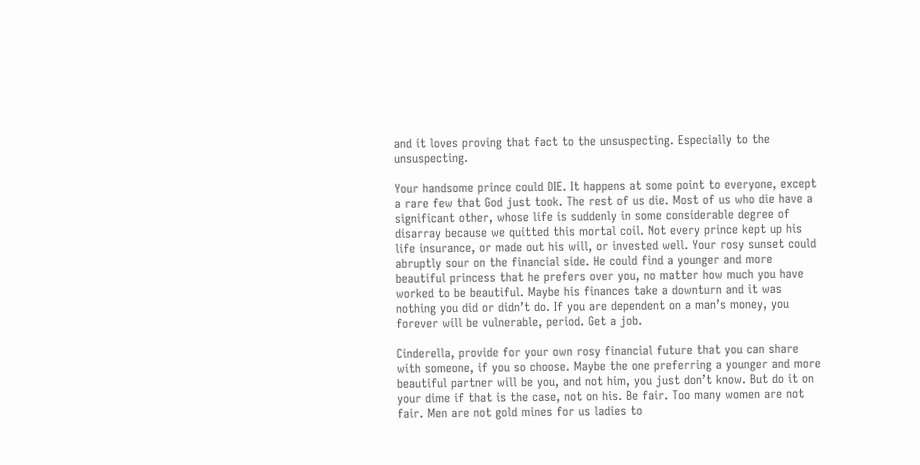and it loves proving that fact to the unsuspecting. Especially to the unsuspecting.

Your handsome prince could DIE. It happens at some point to everyone, except a rare few that God just took. The rest of us die. Most of us who die have a significant other, whose life is suddenly in some considerable degree of disarray because we quitted this mortal coil. Not every prince kept up his life insurance, or made out his will, or invested well. Your rosy sunset could abruptly sour on the financial side. He could find a younger and more beautiful princess that he prefers over you, no matter how much you have worked to be beautiful. Maybe his finances take a downturn and it was nothing you did or didn’t do. If you are dependent on a man’s money, you forever will be vulnerable, period. Get a job.

Cinderella, provide for your own rosy financial future that you can share with someone, if you so choose. Maybe the one preferring a younger and more beautiful partner will be you, and not him, you just don’t know. But do it on your dime if that is the case, not on his. Be fair. Too many women are not fair. Men are not gold mines for us ladies to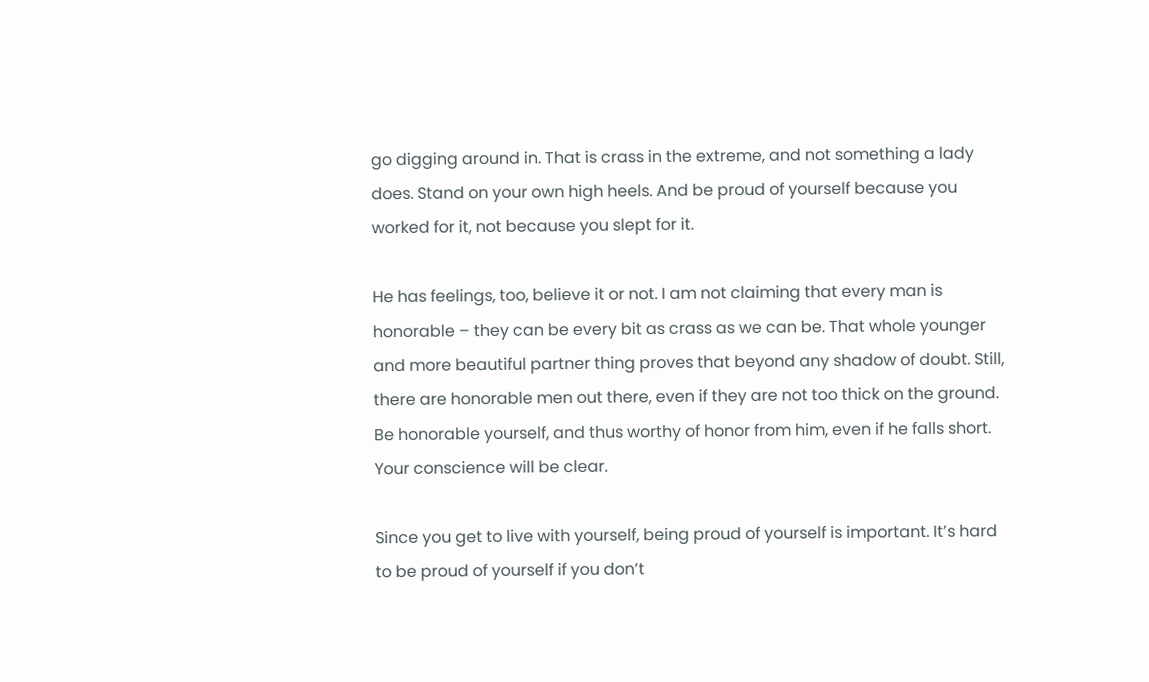go digging around in. That is crass in the extreme, and not something a lady does. Stand on your own high heels. And be proud of yourself because you worked for it, not because you slept for it.

He has feelings, too, believe it or not. I am not claiming that every man is honorable – they can be every bit as crass as we can be. That whole younger and more beautiful partner thing proves that beyond any shadow of doubt. Still, there are honorable men out there, even if they are not too thick on the ground. Be honorable yourself, and thus worthy of honor from him, even if he falls short. Your conscience will be clear.

Since you get to live with yourself, being proud of yourself is important. It’s hard to be proud of yourself if you don’t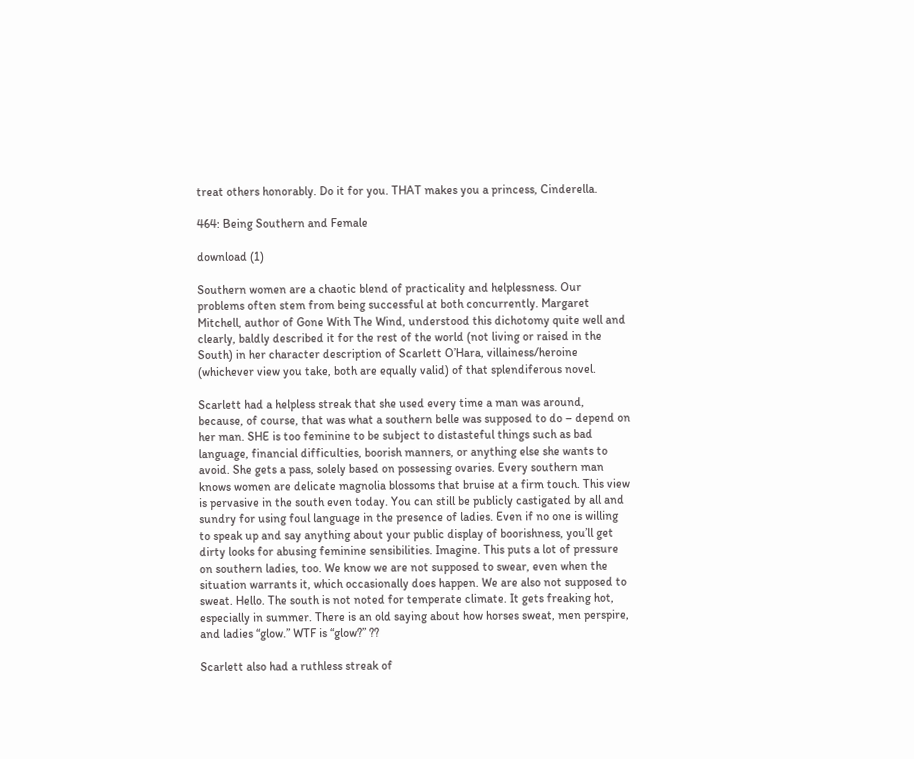treat others honorably. Do it for you. THAT makes you a princess, Cinderella.

464: Being Southern and Female

download (1)

Southern women are a chaotic blend of practicality and helplessness. Our problems often stem from being successful at both concurrently. Margaret Mitchell, author of Gone With The Wind, understood this dichotomy quite well and clearly, baldly described it for the rest of the world (not living or raised in the South) in her character description of Scarlett O’Hara, villainess/heroine (whichever view you take, both are equally valid) of that splendiferous novel.

Scarlett had a helpless streak that she used every time a man was around, because, of course, that was what a southern belle was supposed to do – depend on her man. SHE is too feminine to be subject to distasteful things such as bad language, financial difficulties, boorish manners, or anything else she wants to avoid. She gets a pass, solely based on possessing ovaries. Every southern man knows women are delicate magnolia blossoms that bruise at a firm touch. This view is pervasive in the south even today. You can still be publicly castigated by all and sundry for using foul language in the presence of ladies. Even if no one is willing to speak up and say anything about your public display of boorishness, you’ll get dirty looks for abusing feminine sensibilities. Imagine. This puts a lot of pressure on southern ladies, too. We know we are not supposed to swear, even when the situation warrants it, which occasionally does happen. We are also not supposed to sweat. Hello. The south is not noted for temperate climate. It gets freaking hot, especially in summer. There is an old saying about how horses sweat, men perspire, and ladies “glow.” WTF is “glow?” ??

Scarlett also had a ruthless streak of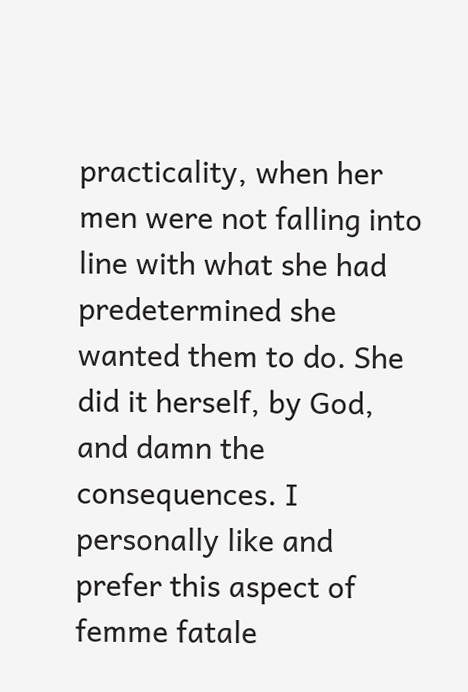practicality, when her men were not falling into line with what she had predetermined she wanted them to do. She did it herself, by God, and damn the consequences. I personally like and prefer this aspect of femme fatale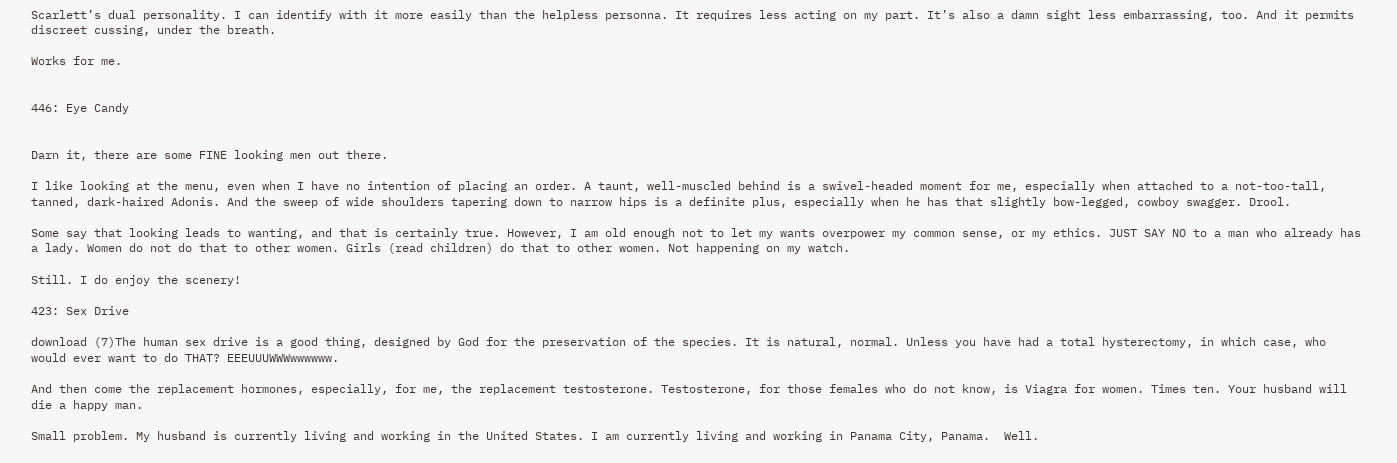Scarlett’s dual personality. I can identify with it more easily than the helpless personna. It requires less acting on my part. It’s also a damn sight less embarrassing, too. And it permits discreet cussing, under the breath.

Works for me.


446: Eye Candy


Darn it, there are some FINE looking men out there.

I like looking at the menu, even when I have no intention of placing an order. A taunt, well-muscled behind is a swivel-headed moment for me, especially when attached to a not-too-tall, tanned, dark-haired Adonis. And the sweep of wide shoulders tapering down to narrow hips is a definite plus, especially when he has that slightly bow-legged, cowboy swagger. Drool.

Some say that looking leads to wanting, and that is certainly true. However, I am old enough not to let my wants overpower my common sense, or my ethics. JUST SAY NO to a man who already has a lady. Women do not do that to other women. Girls (read children) do that to other women. Not happening on my watch.

Still. I do enjoy the scenery!

423: Sex Drive

download (7)The human sex drive is a good thing, designed by God for the preservation of the species. It is natural, normal. Unless you have had a total hysterectomy, in which case, who would ever want to do THAT? EEEUUUWWWwwwwww.

And then come the replacement hormones, especially, for me, the replacement testosterone. Testosterone, for those females who do not know, is Viagra for women. Times ten. Your husband will die a happy man.

Small problem. My husband is currently living and working in the United States. I am currently living and working in Panama City, Panama.  Well.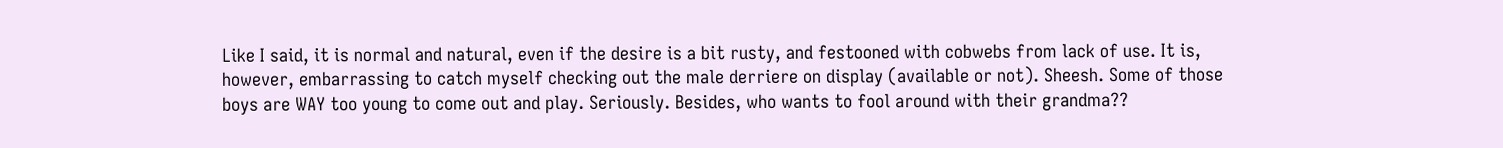Like I said, it is normal and natural, even if the desire is a bit rusty, and festooned with cobwebs from lack of use. It is, however, embarrassing to catch myself checking out the male derriere on display (available or not). Sheesh. Some of those boys are WAY too young to come out and play. Seriously. Besides, who wants to fool around with their grandma??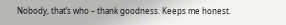Nobody, that’s who – thank goodness. Keeps me honest.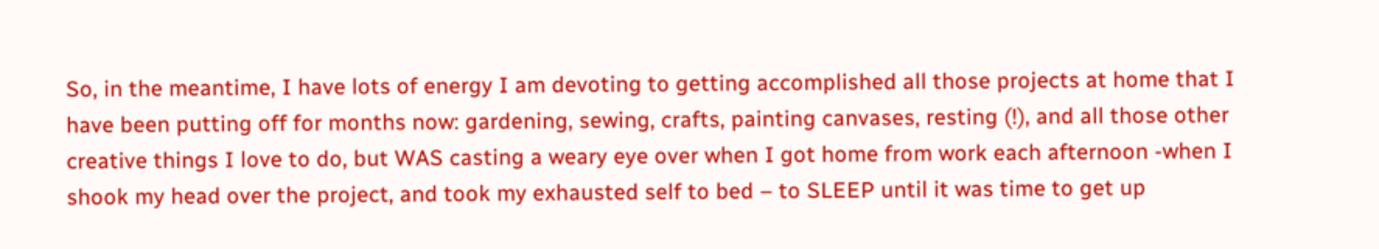So, in the meantime, I have lots of energy I am devoting to getting accomplished all those projects at home that I have been putting off for months now: gardening, sewing, crafts, painting canvases, resting (!), and all those other creative things I love to do, but WAS casting a weary eye over when I got home from work each afternoon -when I shook my head over the project, and took my exhausted self to bed – to SLEEP until it was time to get up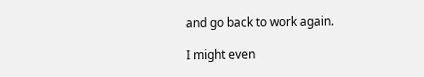and go back to work again.

I might even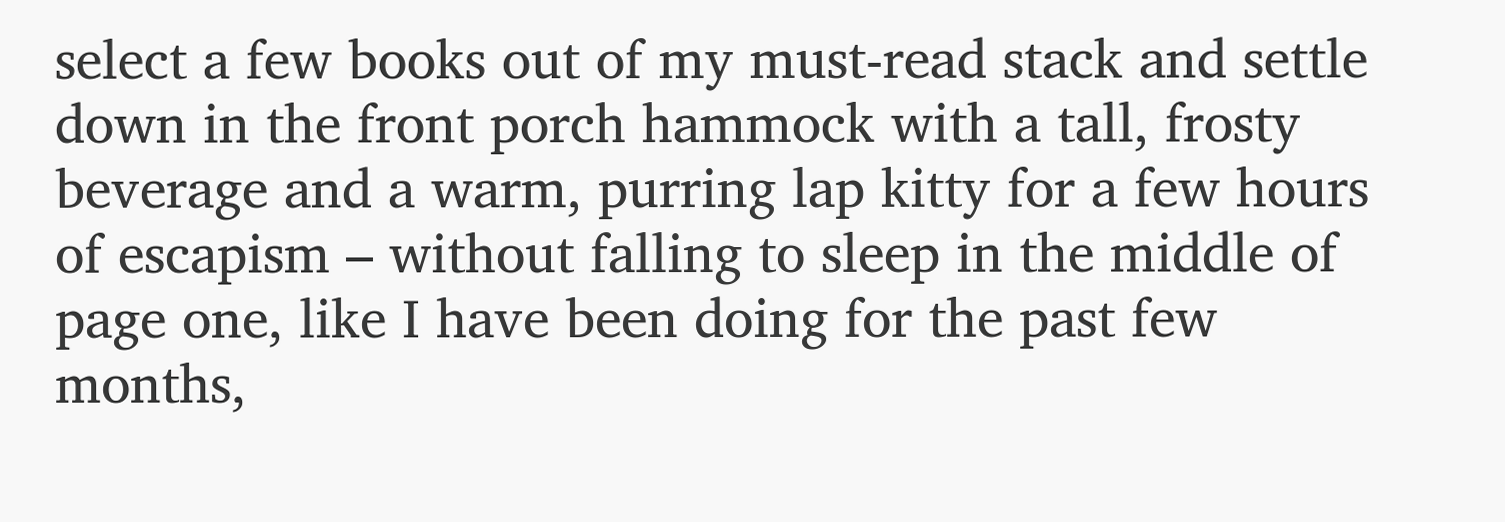select a few books out of my must-read stack and settle down in the front porch hammock with a tall, frosty beverage and a warm, purring lap kitty for a few hours of escapism – without falling to sleep in the middle of page one, like I have been doing for the past few months,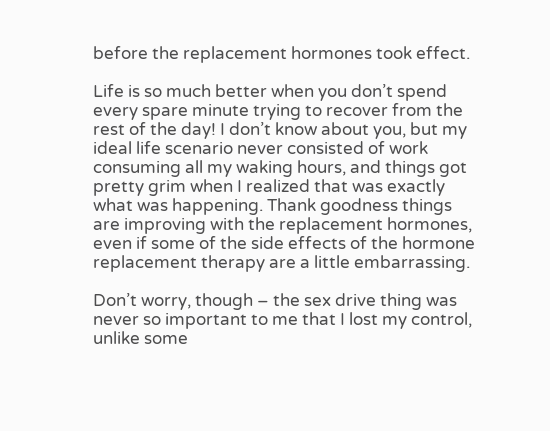before the replacement hormones took effect.

Life is so much better when you don’t spend every spare minute trying to recover from the rest of the day! I don’t know about you, but my ideal life scenario never consisted of work consuming all my waking hours, and things got pretty grim when I realized that was exactly what was happening. Thank goodness things are improving with the replacement hormones, even if some of the side effects of the hormone replacement therapy are a little embarrassing.

Don’t worry, though – the sex drive thing was never so important to me that I lost my control, unlike some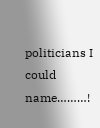politicians I could name………!